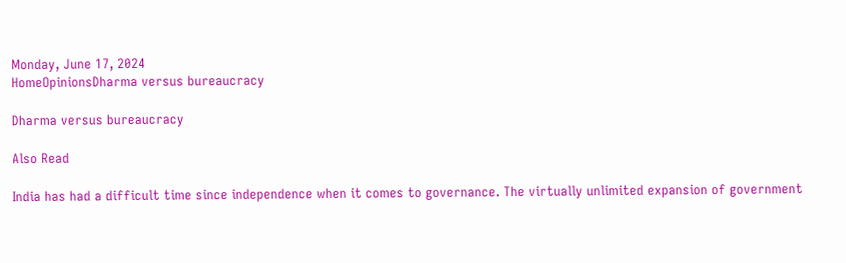Monday, June 17, 2024
HomeOpinionsDharma versus bureaucracy

Dharma versus bureaucracy

Also Read

India has had a difficult time since independence when it comes to governance. The virtually unlimited expansion of government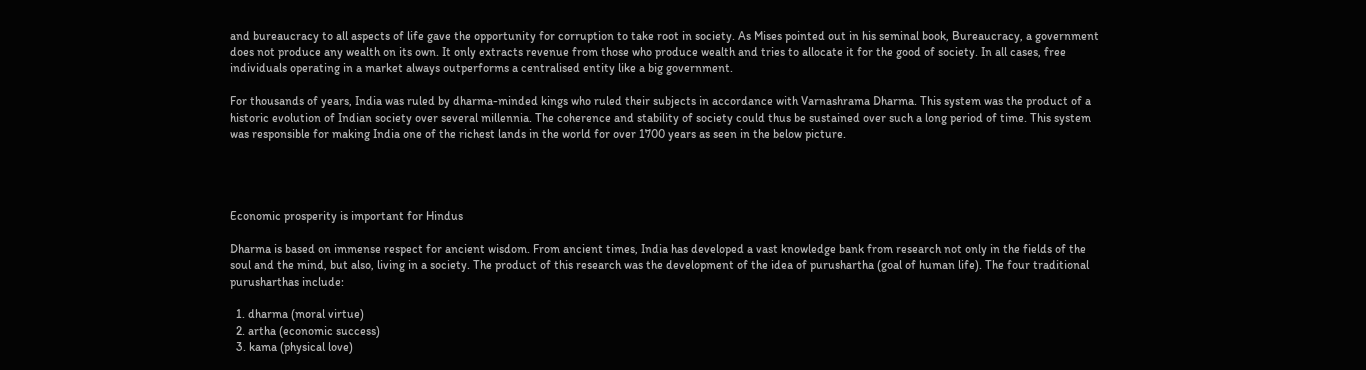and bureaucracy to all aspects of life gave the opportunity for corruption to take root in society. As Mises pointed out in his seminal book, Bureaucracy, a government does not produce any wealth on its own. It only extracts revenue from those who produce wealth and tries to allocate it for the good of society. In all cases, free individuals operating in a market always outperforms a centralised entity like a big government.

For thousands of years, India was ruled by dharma-minded kings who ruled their subjects in accordance with Varnashrama Dharma. This system was the product of a historic evolution of Indian society over several millennia. The coherence and stability of society could thus be sustained over such a long period of time. This system was responsible for making India one of the richest lands in the world for over 1700 years as seen in the below picture.




Economic prosperity is important for Hindus

Dharma is based on immense respect for ancient wisdom. From ancient times, India has developed a vast knowledge bank from research not only in the fields of the soul and the mind, but also, living in a society. The product of this research was the development of the idea of purushartha (goal of human life). The four traditional purusharthas include:

  1. dharma (moral virtue)
  2. artha (economic success)
  3. kama (physical love)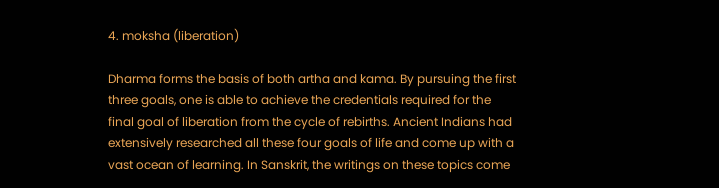4. moksha (liberation)

Dharma forms the basis of both artha and kama. By pursuing the first three goals, one is able to achieve the credentials required for the final goal of liberation from the cycle of rebirths. Ancient Indians had extensively researched all these four goals of life and come up with a vast ocean of learning. In Sanskrit, the writings on these topics come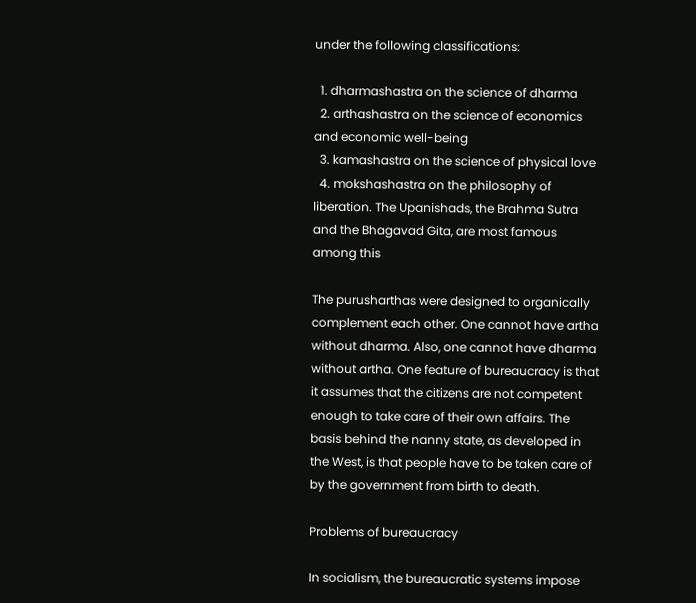under the following classifications:

  1. dharmashastra on the science of dharma
  2. arthashastra on the science of economics and economic well-being
  3. kamashastra on the science of physical love
  4. mokshashastra on the philosophy of liberation. The Upanishads, the Brahma Sutra and the Bhagavad Gita, are most famous among this

The purusharthas were designed to organically complement each other. One cannot have artha without dharma. Also, one cannot have dharma without artha. One feature of bureaucracy is that it assumes that the citizens are not competent enough to take care of their own affairs. The basis behind the nanny state, as developed in the West, is that people have to be taken care of by the government from birth to death.

Problems of bureaucracy

In socialism, the bureaucratic systems impose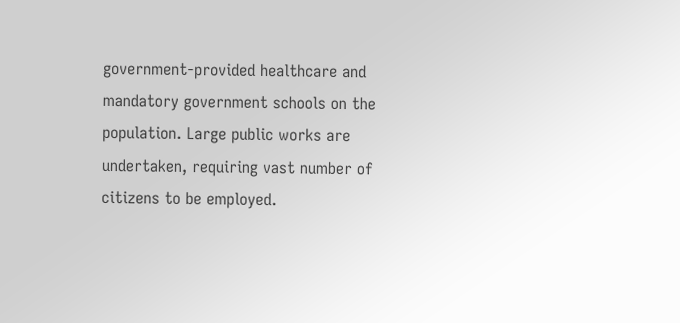government-provided healthcare and mandatory government schools on the population. Large public works are undertaken, requiring vast number of citizens to be employed.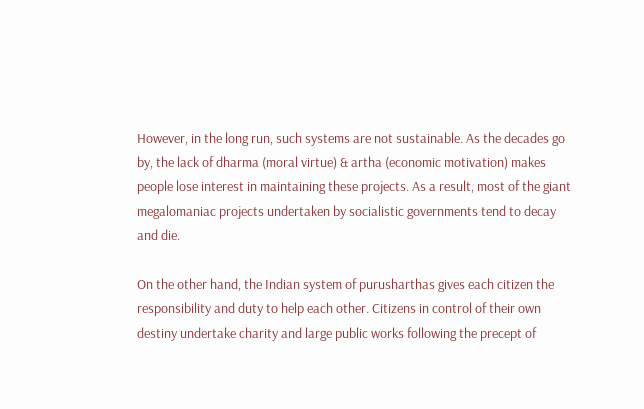However, in the long run, such systems are not sustainable. As the decades go by, the lack of dharma (moral virtue) & artha (economic motivation) makes people lose interest in maintaining these projects. As a result, most of the giant megalomaniac projects undertaken by socialistic governments tend to decay and die.

On the other hand, the Indian system of purusharthas gives each citizen the responsibility and duty to help each other. Citizens in control of their own destiny undertake charity and large public works following the precept of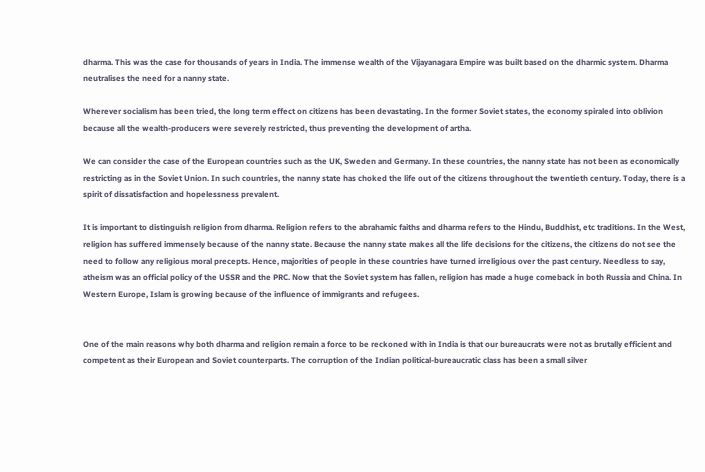dharma. This was the case for thousands of years in India. The immense wealth of the Vijayanagara Empire was built based on the dharmic system. Dharma neutralises the need for a nanny state.

Wherever socialism has been tried, the long term effect on citizens has been devastating. In the former Soviet states, the economy spiraled into oblivion because all the wealth-producers were severely restricted, thus preventing the development of artha.

We can consider the case of the European countries such as the UK, Sweden and Germany. In these countries, the nanny state has not been as economically restricting as in the Soviet Union. In such countries, the nanny state has choked the life out of the citizens throughout the twentieth century. Today, there is a spirit of dissatisfaction and hopelessness prevalent.

It is important to distinguish religion from dharma. Religion refers to the abrahamic faiths and dharma refers to the Hindu, Buddhist, etc traditions. In the West, religion has suffered immensely because of the nanny state. Because the nanny state makes all the life decisions for the citizens, the citizens do not see the need to follow any religious moral precepts. Hence, majorities of people in these countries have turned irreligious over the past century. Needless to say, atheism was an official policy of the USSR and the PRC. Now that the Soviet system has fallen, religion has made a huge comeback in both Russia and China. In Western Europe, Islam is growing because of the influence of immigrants and refugees.


One of the main reasons why both dharma and religion remain a force to be reckoned with in India is that our bureaucrats were not as brutally efficient and competent as their European and Soviet counterparts. The corruption of the Indian political-bureaucratic class has been a small silver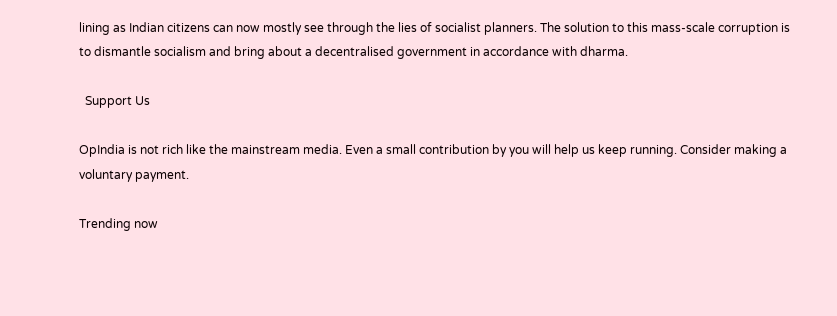lining as Indian citizens can now mostly see through the lies of socialist planners. The solution to this mass-scale corruption is to dismantle socialism and bring about a decentralised government in accordance with dharma.

  Support Us

OpIndia is not rich like the mainstream media. Even a small contribution by you will help us keep running. Consider making a voluntary payment.

Trending now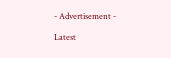- Advertisement -

Latest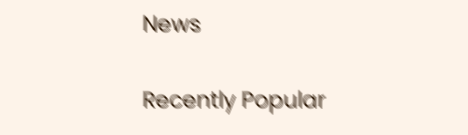News

Recently Popular